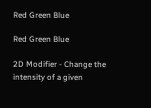Red Green Blue

Red Green Blue

2D Modifier - Change the intensity of a given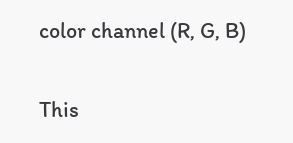color channel (R, G, B)

This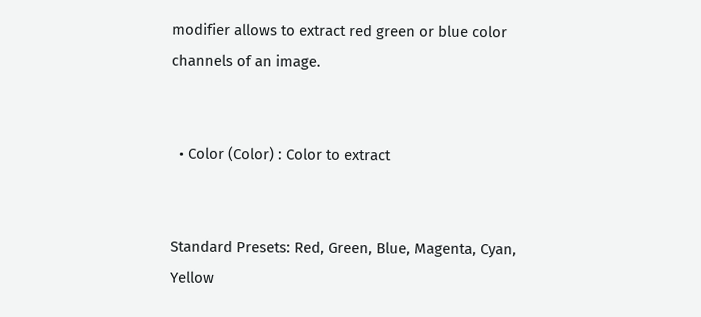modifier allows to extract red green or blue color channels of an image.


  • Color (Color) : Color to extract


Standard Presets: Red, Green, Blue, Magenta, Cyan, Yellow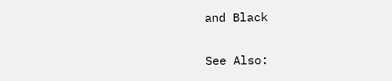and Black

See Also: